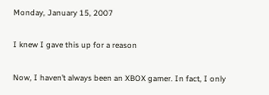Monday, January 15, 2007

I knew I gave this up for a reason

Now, I haven’t always been an XBOX gamer. In fact, I only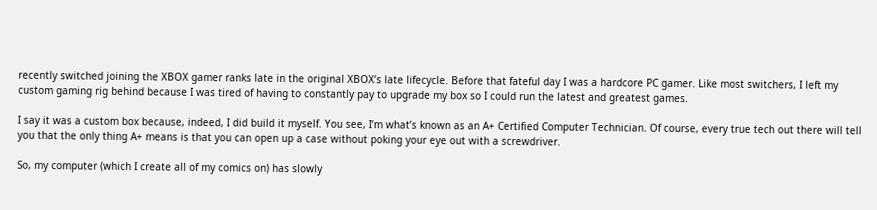recently switched joining the XBOX gamer ranks late in the original XBOX’s late lifecycle. Before that fateful day I was a hardcore PC gamer. Like most switchers, I left my custom gaming rig behind because I was tired of having to constantly pay to upgrade my box so I could run the latest and greatest games.

I say it was a custom box because, indeed, I did build it myself. You see, I’m what’s known as an A+ Certified Computer Technician. Of course, every true tech out there will tell you that the only thing A+ means is that you can open up a case without poking your eye out with a screwdriver.

So, my computer (which I create all of my comics on) has slowly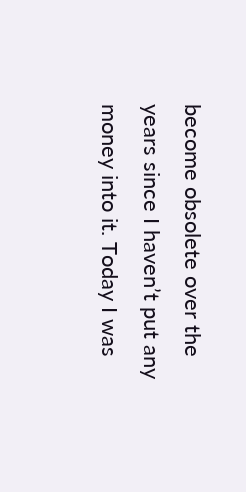become obsolete over the years since I haven’t put any money into it. Today I was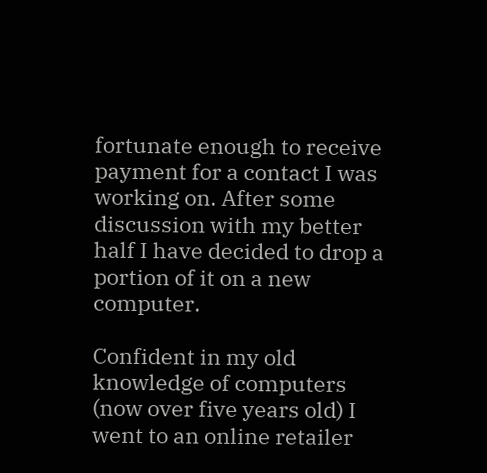fortunate enough to receive payment for a contact I was working on. After some discussion with my better half I have decided to drop a portion of it on a new computer.

Confident in my old knowledge of computers (now over five years old) I went to an online retailer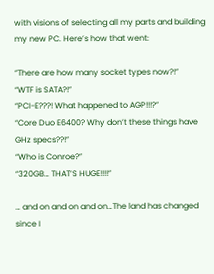with visions of selecting all my parts and building my new PC. Here’s how that went:

“There are how many socket types now?!”
“WTF is SATA?!”
“PCI-E???! What happened to AGP!!!?”
“Core Duo E6400? Why don’t these things have GHz specs??!”
“Who is Conroe?”
“320GB… THAT’S HUGE!!!!”

… and on and on and on…The land has changed since I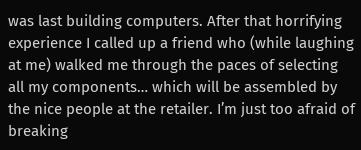was last building computers. After that horrifying experience I called up a friend who (while laughing at me) walked me through the paces of selecting all my components… which will be assembled by the nice people at the retailer. I’m just too afraid of breaking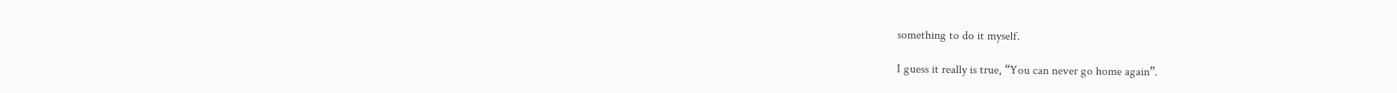something to do it myself.

I guess it really is true, “You can never go home again”.